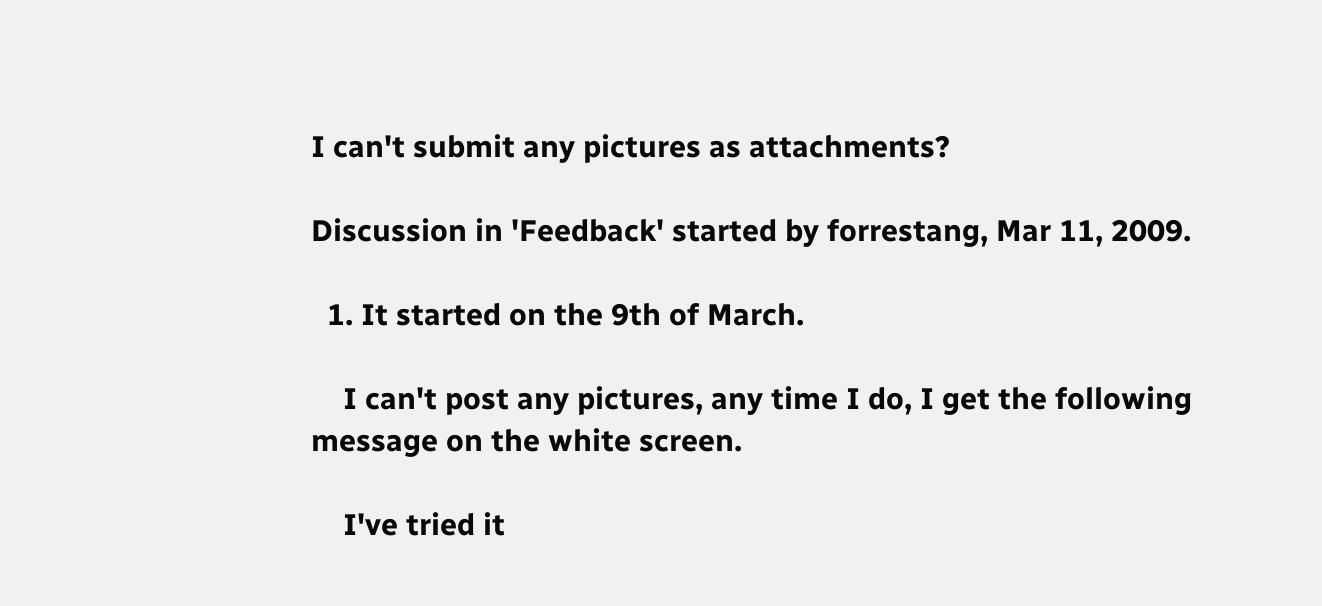I can't submit any pictures as attachments?

Discussion in 'Feedback' started by forrestang, Mar 11, 2009.

  1. It started on the 9th of March.

    I can't post any pictures, any time I do, I get the following message on the white screen.

    I've tried it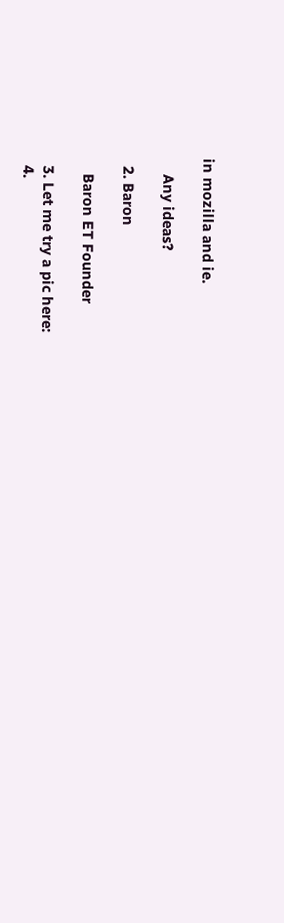in mozilla and ie.

    Any ideas?

  2. Baron

    Baron ET Founder

  3. Let me try a pic here:
  4.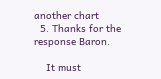another chart
  5. Thanks for the response Baron.

    It must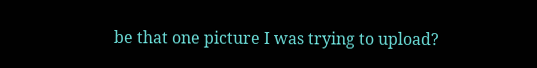be that one picture I was trying to upload?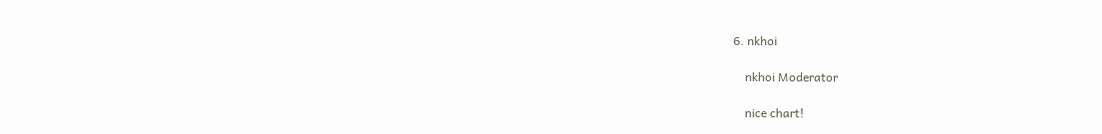6. nkhoi

    nkhoi Moderator

    nice chart!